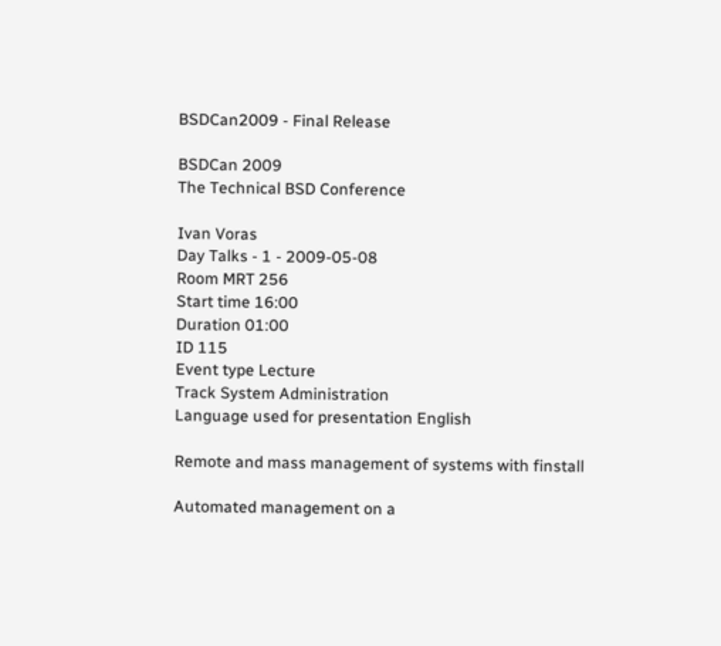BSDCan2009 - Final Release

BSDCan 2009
The Technical BSD Conference

Ivan Voras
Day Talks - 1 - 2009-05-08
Room MRT 256
Start time 16:00
Duration 01:00
ID 115
Event type Lecture
Track System Administration
Language used for presentation English

Remote and mass management of systems with finstall

Automated management on a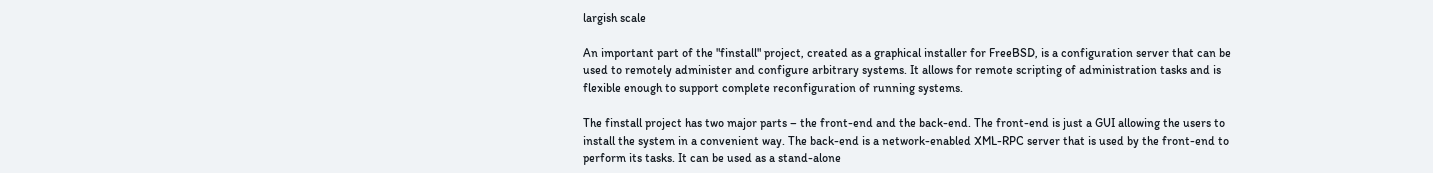largish scale

An important part of the "finstall" project, created as a graphical installer for FreeBSD, is a configuration server that can be used to remotely administer and configure arbitrary systems. It allows for remote scripting of administration tasks and is flexible enough to support complete reconfiguration of running systems.

The finstall project has two major parts – the front-end and the back-end. The front-end is just a GUI allowing the users to install the system in a convenient way. The back-end is a network-enabled XML-RPC server that is used by the front-end to perform its tasks. It can be used as a stand-alone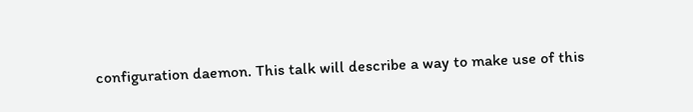configuration daemon. This talk will describe a way to make use of this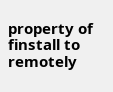property of finstall to remotely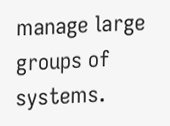manage large groups of systems.